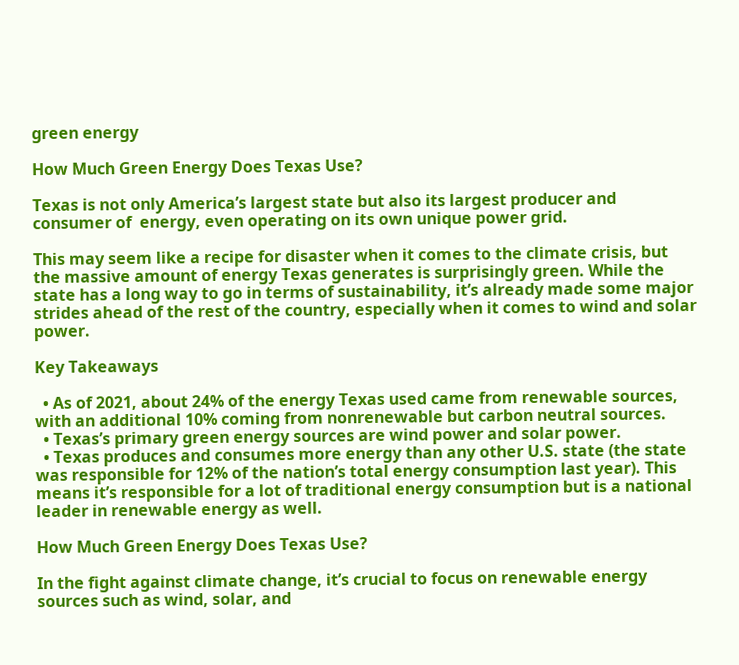green energy

How Much Green Energy Does Texas Use?

Texas is not only America’s largest state but also its largest producer and consumer of  energy, even operating on its own unique power grid.

This may seem like a recipe for disaster when it comes to the climate crisis, but the massive amount of energy Texas generates is surprisingly green. While the state has a long way to go in terms of sustainability, it’s already made some major strides ahead of the rest of the country, especially when it comes to wind and solar power.

Key Takeaways

  • As of 2021, about 24% of the energy Texas used came from renewable sources, with an additional 10% coming from nonrenewable but carbon neutral sources.
  • Texas’s primary green energy sources are wind power and solar power.
  • Texas produces and consumes more energy than any other U.S. state (the state was responsible for 12% of the nation’s total energy consumption last year). This means it’s responsible for a lot of traditional energy consumption but is a national leader in renewable energy as well.

How Much Green Energy Does Texas Use?

In the fight against climate change, it’s crucial to focus on renewable energy sources such as wind, solar, and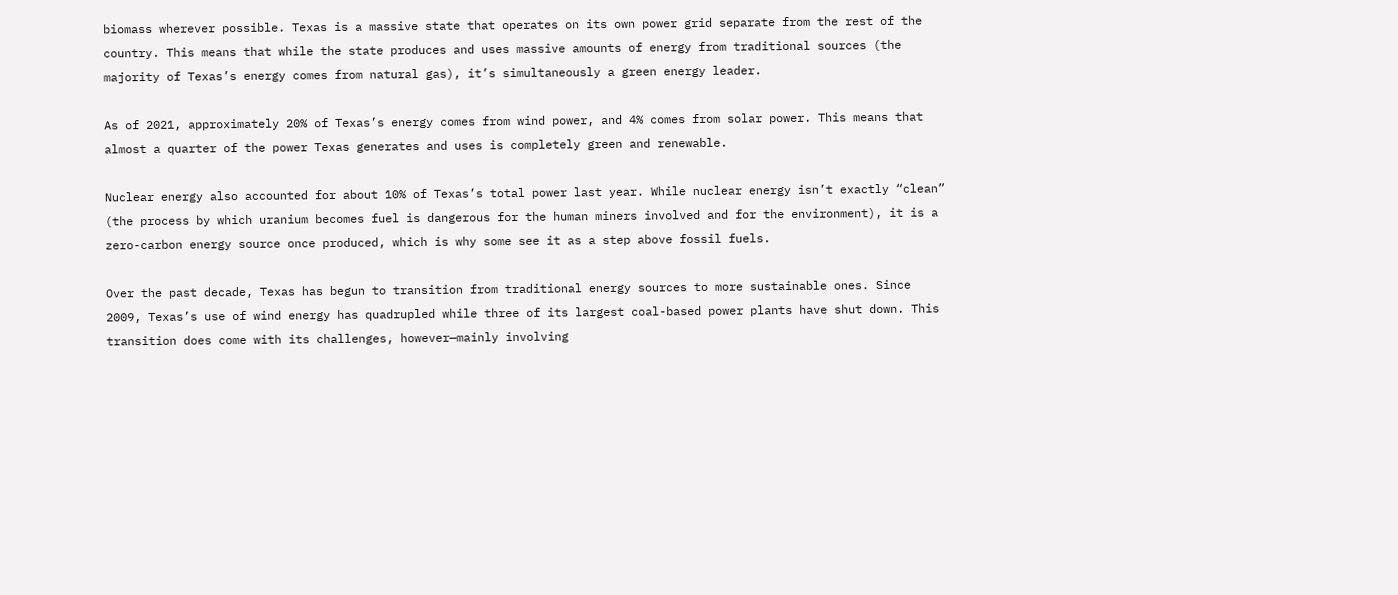biomass wherever possible. Texas is a massive state that operates on its own power grid separate from the rest of the country. This means that while the state produces and uses massive amounts of energy from traditional sources (the majority of Texas’s energy comes from natural gas), it’s simultaneously a green energy leader.

As of 2021, approximately 20% of Texas’s energy comes from wind power, and 4% comes from solar power. This means that almost a quarter of the power Texas generates and uses is completely green and renewable.

Nuclear energy also accounted for about 10% of Texas’s total power last year. While nuclear energy isn’t exactly “clean” (the process by which uranium becomes fuel is dangerous for the human miners involved and for the environment), it is a zero-carbon energy source once produced, which is why some see it as a step above fossil fuels.

Over the past decade, Texas has begun to transition from traditional energy sources to more sustainable ones. Since 2009, Texas’s use of wind energy has quadrupled while three of its largest coal-based power plants have shut down. This transition does come with its challenges, however—mainly involving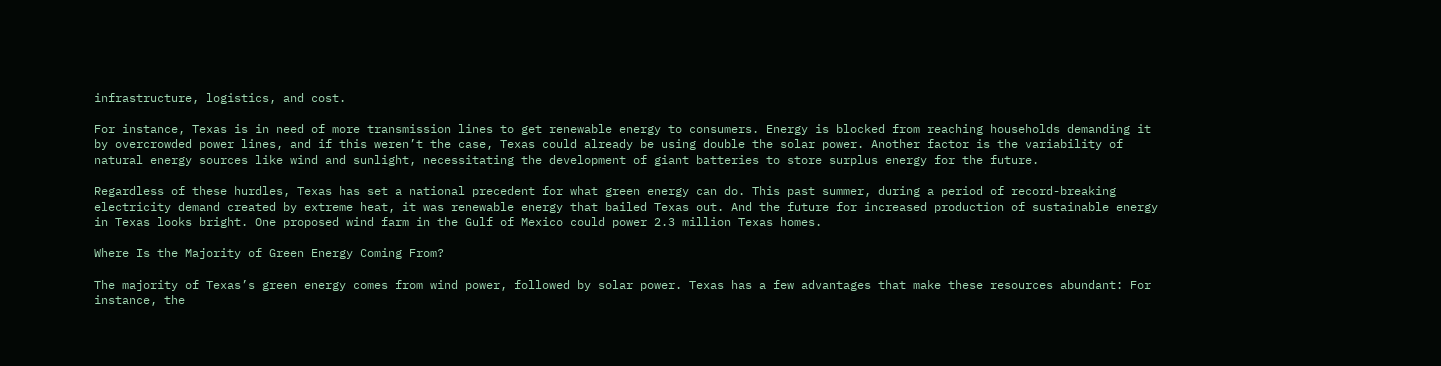infrastructure, logistics, and cost.

For instance, Texas is in need of more transmission lines to get renewable energy to consumers. Energy is blocked from reaching households demanding it by overcrowded power lines, and if this weren’t the case, Texas could already be using double the solar power. Another factor is the variability of natural energy sources like wind and sunlight, necessitating the development of giant batteries to store surplus energy for the future.

Regardless of these hurdles, Texas has set a national precedent for what green energy can do. This past summer, during a period of record-breaking electricity demand created by extreme heat, it was renewable energy that bailed Texas out. And the future for increased production of sustainable energy in Texas looks bright. One proposed wind farm in the Gulf of Mexico could power 2.3 million Texas homes.

Where Is the Majority of Green Energy Coming From?

The majority of Texas’s green energy comes from wind power, followed by solar power. Texas has a few advantages that make these resources abundant: For instance, the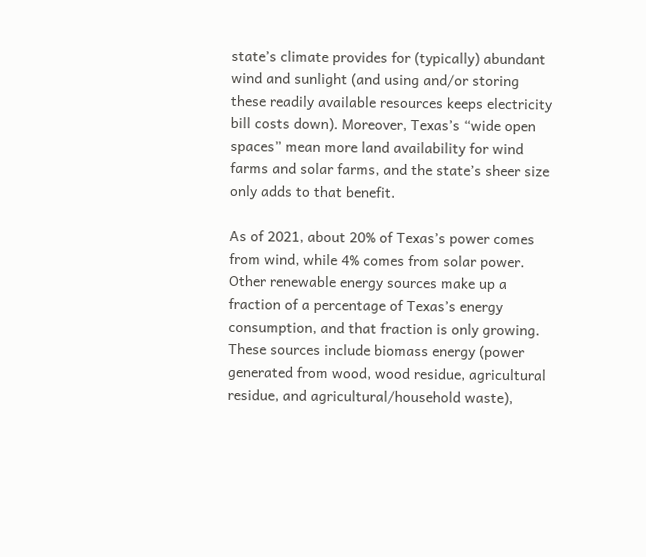state’s climate provides for (typically) abundant wind and sunlight (and using and/or storing these readily available resources keeps electricity bill costs down). Moreover, Texas’s “wide open spaces” mean more land availability for wind farms and solar farms, and the state’s sheer size only adds to that benefit.

As of 2021, about 20% of Texas’s power comes from wind, while 4% comes from solar power. Other renewable energy sources make up a fraction of a percentage of Texas’s energy consumption, and that fraction is only growing. These sources include biomass energy (power generated from wood, wood residue, agricultural residue, and agricultural/household waste),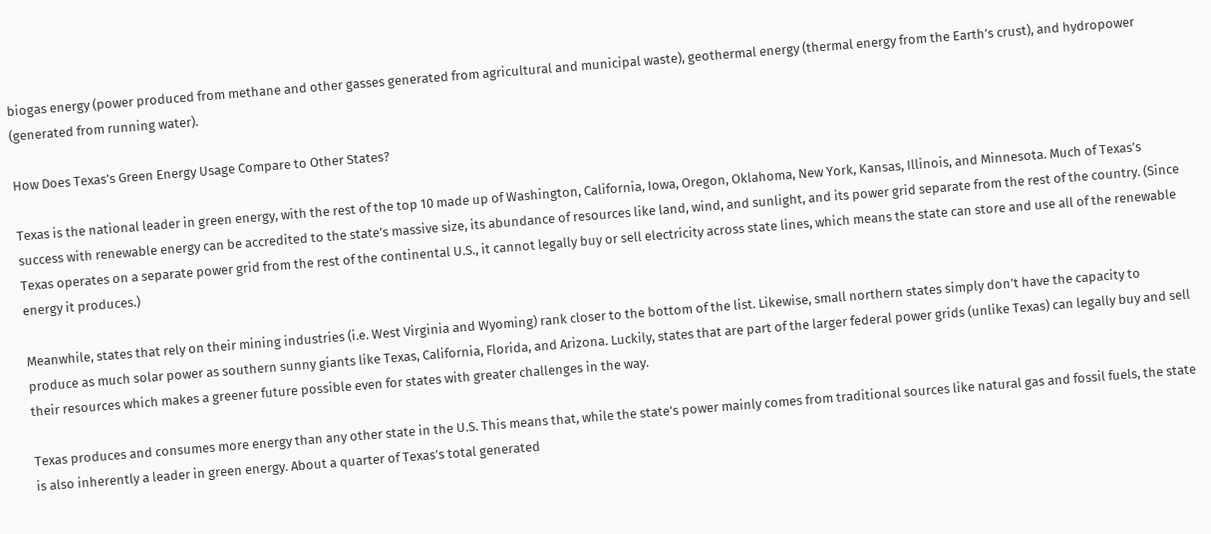biogas energy (power produced from methane and other gasses generated from agricultural and municipal waste), geothermal energy (thermal energy from the Earth’s crust), and hydropower (generated from running water).

How Does Texas’s Green Energy Usage Compare to Other States?

Texas is the national leader in green energy, with the rest of the top 10 made up of Washington, California, Iowa, Oregon, Oklahoma, New York, Kansas, Illinois, and Minnesota. Much of Texas’s success with renewable energy can be accredited to the state’s massive size, its abundance of resources like land, wind, and sunlight, and its power grid separate from the rest of the country. (Since Texas operates on a separate power grid from the rest of the continental U.S., it cannot legally buy or sell electricity across state lines, which means the state can store and use all of the renewable energy it produces.)

Meanwhile, states that rely on their mining industries (i.e. West Virginia and Wyoming) rank closer to the bottom of the list. Likewise, small northern states simply don’t have the capacity to produce as much solar power as southern sunny giants like Texas, California, Florida, and Arizona. Luckily, states that are part of the larger federal power grids (unlike Texas) can legally buy and sell their resources which makes a greener future possible even for states with greater challenges in the way.

Texas produces and consumes more energy than any other state in the U.S. This means that, while the state’s power mainly comes from traditional sources like natural gas and fossil fuels, the state is also inherently a leader in green energy. About a quarter of Texas’s total generated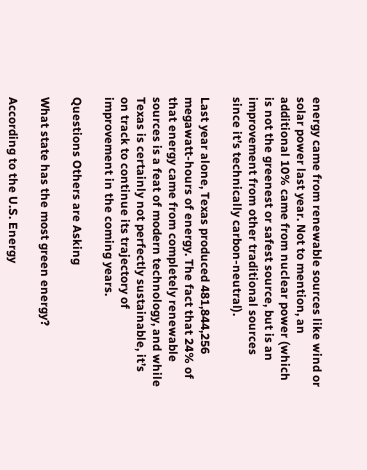energy came from renewable sources like wind or solar power last year. Not to mention, an additional 10% came from nuclear power (which is not the greenest or safest source, but is an improvement from other traditional sources since it’s technically carbon-neutral).

Last year alone, Texas produced 481,844,256 megawatt-hours of energy. The fact that 24% of that energy came from completely renewable sources is a feat of modern technology, and while Texas is certainly not perfectly sustainable, it’s on track to continue its trajectory of improvement in the coming years.

Questions Others are Asking

What state has the most green energy?

According to the U.S. Energy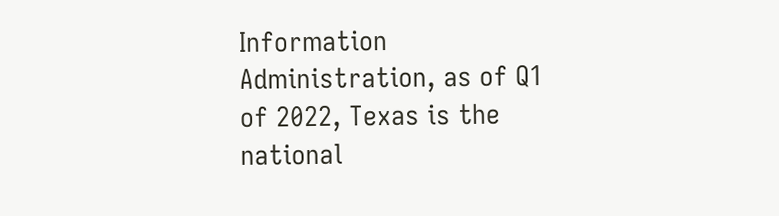Information Administration, as of Q1 of 2022, Texas is the national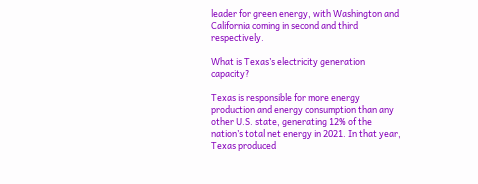leader for green energy, with Washington and California coming in second and third respectively.

What is Texas’s electricity generation capacity?

Texas is responsible for more energy production and energy consumption than any other U.S. state, generating 12% of the nation’s total net energy in 2021. In that year, Texas produced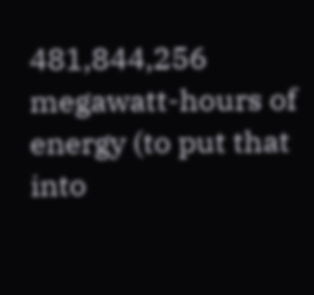481,844,256 megawatt-hours of energy (to put that into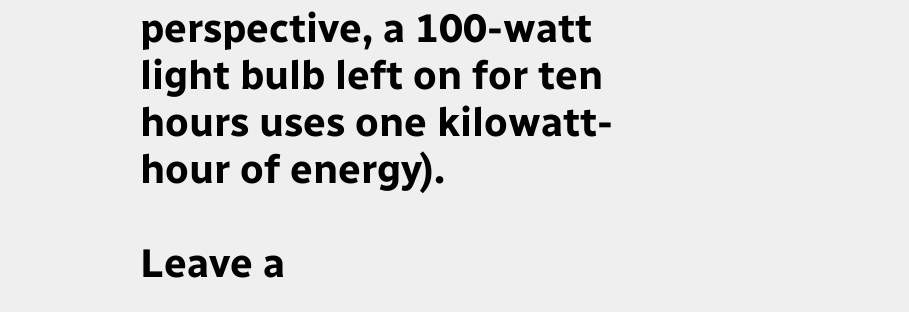perspective, a 100-watt light bulb left on for ten hours uses one kilowatt-hour of energy).

Leave a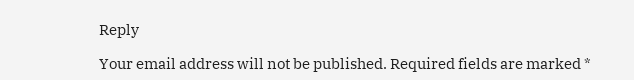Reply

Your email address will not be published. Required fields are marked *